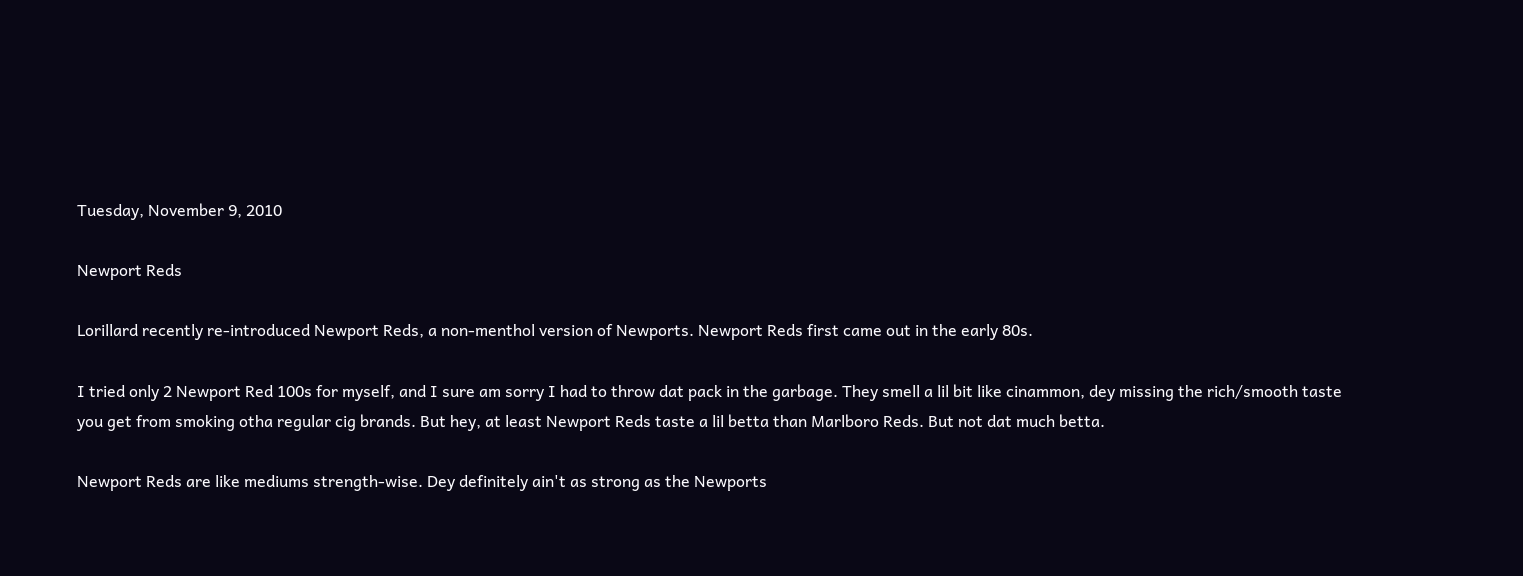Tuesday, November 9, 2010

Newport Reds

Lorillard recently re-introduced Newport Reds, a non-menthol version of Newports. Newport Reds first came out in the early 80s.

I tried only 2 Newport Red 100s for myself, and I sure am sorry I had to throw dat pack in the garbage. They smell a lil bit like cinammon, dey missing the rich/smooth taste you get from smoking otha regular cig brands. But hey, at least Newport Reds taste a lil betta than Marlboro Reds. But not dat much betta.

Newport Reds are like mediums strength-wise. Dey definitely ain't as strong as the Newports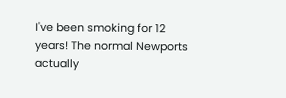I've been smoking for 12 years! The normal Newports actually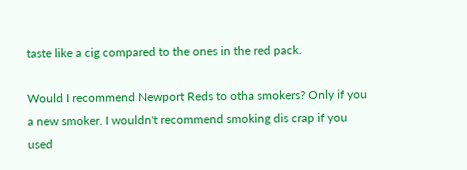taste like a cig compared to the ones in the red pack.

Would I recommend Newport Reds to otha smokers? Only if you a new smoker. I wouldn't recommend smoking dis crap if you used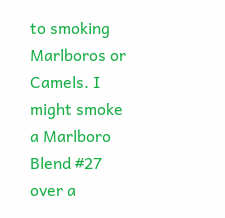to smoking Marlboros or Camels. I might smoke a Marlboro Blend #27 over a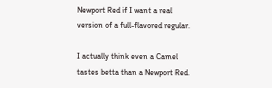Newport Red if I want a real version of a full-flavored regular.

I actually think even a Camel tastes betta than a Newport Red.